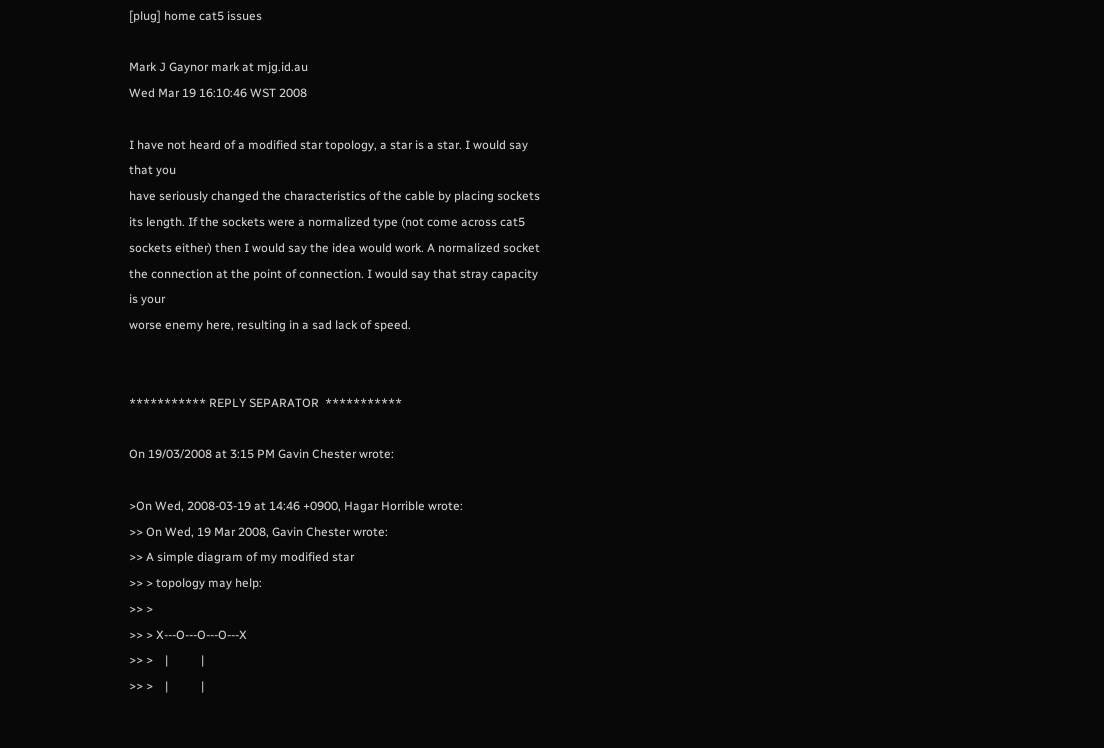[plug] home cat5 issues

Mark J Gaynor mark at mjg.id.au
Wed Mar 19 16:10:46 WST 2008

I have not heard of a modified star topology, a star is a star. I would say
that you
have seriously changed the characteristics of the cable by placing sockets
its length. If the sockets were a normalized type (not come across cat5
sockets either) then I would say the idea would work. A normalized socket
the connection at the point of connection. I would say that stray capacity
is your
worse enemy here, resulting in a sad lack of speed.


*********** REPLY SEPARATOR  ***********

On 19/03/2008 at 3:15 PM Gavin Chester wrote:

>On Wed, 2008-03-19 at 14:46 +0900, Hagar Horrible wrote:
>> On Wed, 19 Mar 2008, Gavin Chester wrote:
>> A simple diagram of my modified star
>> > topology may help:
>> >
>> > X---O---O---O---X
>> >    |           |
>> >    |           |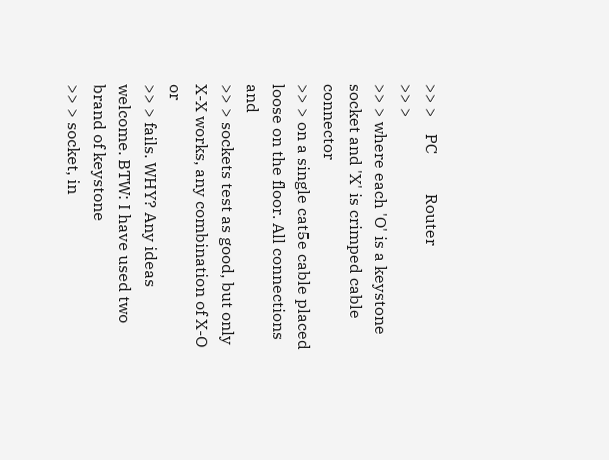>> >    PC          Router
>> >
>> > where each 'O' is a keystone socket and 'X' is crimped cable connector
>> > on a single cat5e cable placed loose on the floor. All connections and
>> > sockets test as good, but only X-X works, any combination of X-O or
>> > fails. WHY? Any ideas welcome. BTW: I have used two brand of keystone
>> > socket, in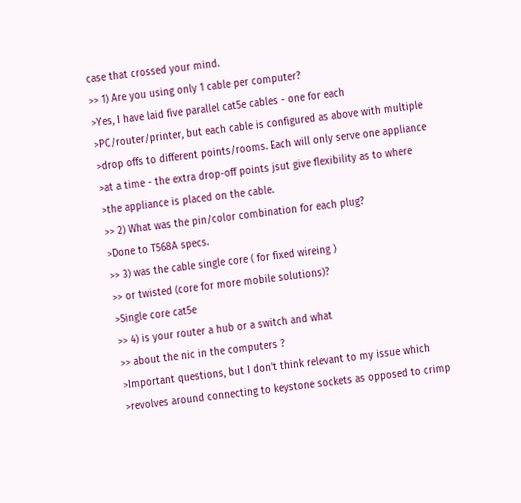case that crossed your mind.
>> 1) Are you using only 1 cable per computer?
>Yes, I have laid five parallel cat5e cables - one for each
>PC/router/printer, but each cable is configured as above with multiple
>drop offs to different points/rooms. Each will only serve one appliance
>at a time - the extra drop-off points jsut give flexibility as to where
>the appliance is placed on the cable.
>> 2) What was the pin/color combination for each plug?
>Done to T568A specs.
>> 3) was the cable single core ( for fixed wireing )
>> or twisted (core for more mobile solutions)?
>Single core cat5e
>> 4) is your router a hub or a switch and what
>> about the nic in the computers ?
>Important questions, but I don't think relevant to my issue which
>revolves around connecting to keystone sockets as opposed to crimp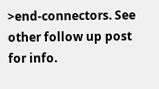>end-connectors. See other follow up post for info.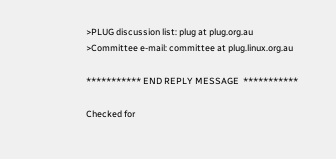>PLUG discussion list: plug at plug.org.au
>Committee e-mail: committee at plug.linux.org.au

*********** END REPLY MESSAGE  ***********

Checked for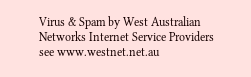Virus & Spam by West Australian Networks Internet Service Providers see www.westnet.net.au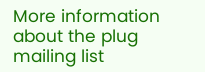More information about the plug mailing list